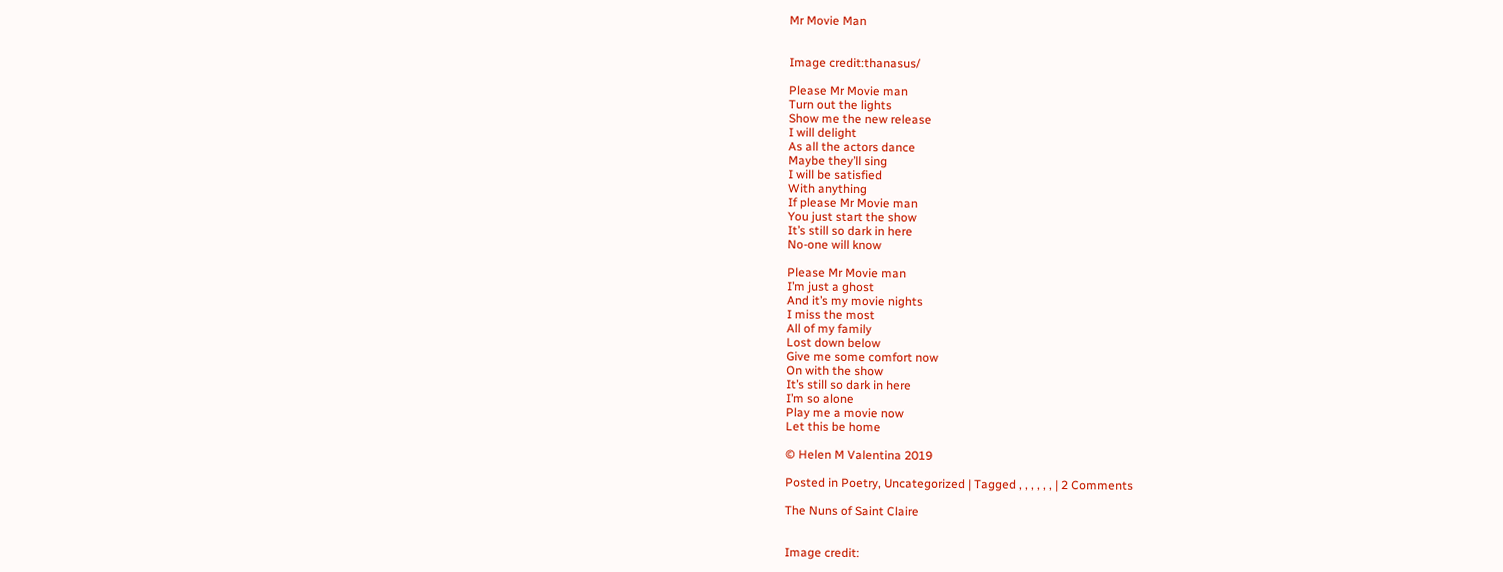Mr Movie Man


Image credit:thanasus/

Please Mr Movie man
Turn out the lights
Show me the new release
I will delight
As all the actors dance
Maybe they’ll sing
I will be satisfied
With anything
If please Mr Movie man
You just start the show
It’s still so dark in here
No-one will know

Please Mr Movie man
I’m just a ghost
And it’s my movie nights
I miss the most
All of my family
Lost down below
Give me some comfort now
On with the show
It’s still so dark in here
I’m so alone
Play me a movie now
Let this be home

© Helen M Valentina 2019

Posted in Poetry, Uncategorized | Tagged , , , , , , | 2 Comments

The Nuns of Saint Claire


Image credit: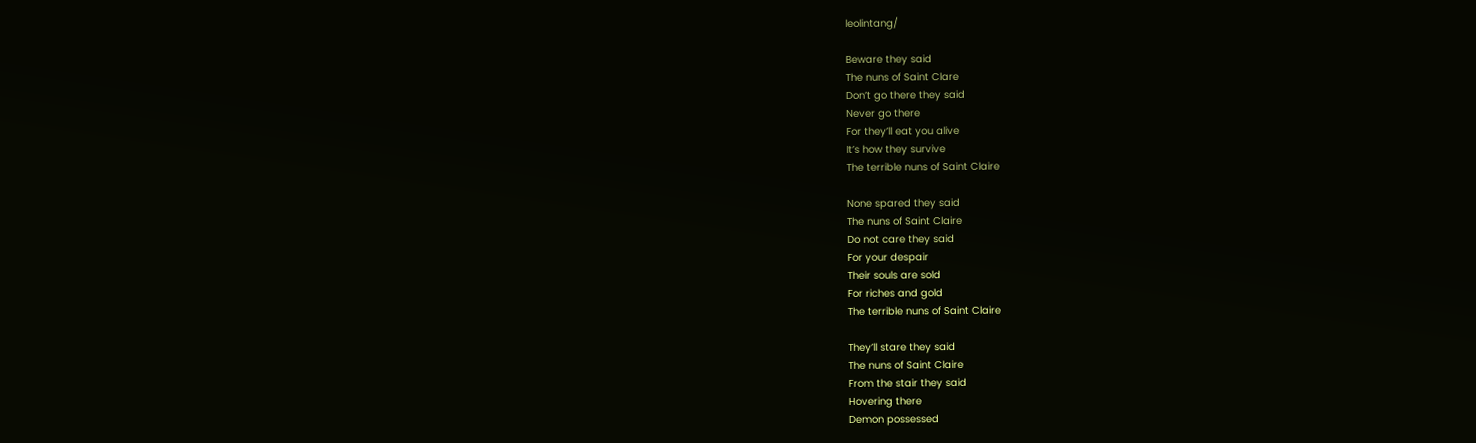leolintang/

Beware they said
The nuns of Saint Clare
Don’t go there they said
Never go there
For they’ll eat you alive
It’s how they survive
The terrible nuns of Saint Claire

None spared they said
The nuns of Saint Claire
Do not care they said
For your despair
Their souls are sold
For riches and gold
The terrible nuns of Saint Claire

They’ll stare they said
The nuns of Saint Claire
From the stair they said
Hovering there
Demon possessed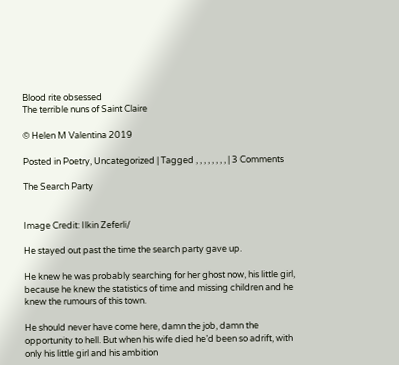Blood rite obsessed
The terrible nuns of Saint Claire

© Helen M Valentina 2019

Posted in Poetry, Uncategorized | Tagged , , , , , , , , | 3 Comments

The Search Party


Image Credit: Ilkin Zeferli/

He stayed out past the time the search party gave up.

He knew he was probably searching for her ghost now, his little girl, because he knew the statistics of time and missing children and he knew the rumours of this town.

He should never have come here, damn the job, damn the opportunity to hell. But when his wife died he’d been so adrift, with only his little girl and his ambition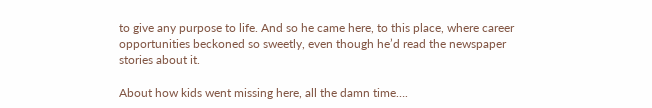to give any purpose to life. And so he came here, to this place, where career opportunities beckoned so sweetly, even though he’d read the newspaper stories about it.

About how kids went missing here, all the damn time….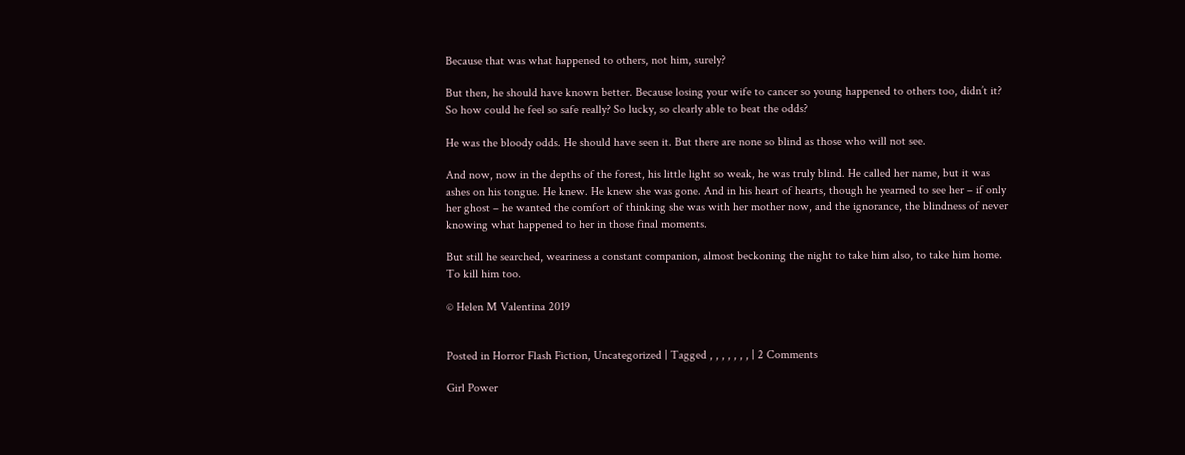Because that was what happened to others, not him, surely?

But then, he should have known better. Because losing your wife to cancer so young happened to others too, didn’t it? So how could he feel so safe really? So lucky, so clearly able to beat the odds?

He was the bloody odds. He should have seen it. But there are none so blind as those who will not see.

And now, now in the depths of the forest, his little light so weak, he was truly blind. He called her name, but it was ashes on his tongue. He knew. He knew she was gone. And in his heart of hearts, though he yearned to see her – if only her ghost – he wanted the comfort of thinking she was with her mother now, and the ignorance, the blindness of never knowing what happened to her in those final moments.

But still he searched, weariness a constant companion, almost beckoning the night to take him also, to take him home. To kill him too.

© Helen M Valentina 2019


Posted in Horror Flash Fiction, Uncategorized | Tagged , , , , , , , | 2 Comments

Girl Power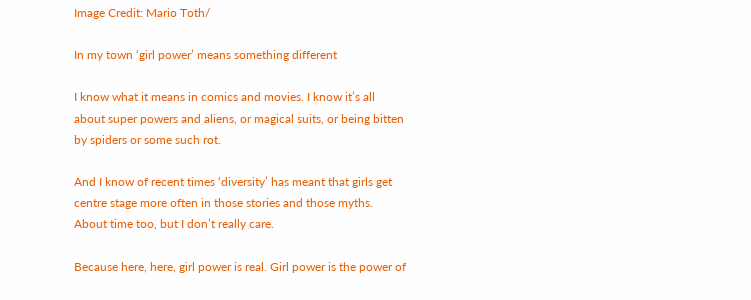Image Credit: Mario Toth/

In my town ‘girl power’ means something different

I know what it means in comics and movies. I know it’s all about super powers and aliens, or magical suits, or being bitten by spiders or some such rot.

And I know of recent times ‘diversity’ has meant that girls get centre stage more often in those stories and those myths. About time too, but I don’t really care.

Because here, here, girl power is real. Girl power is the power of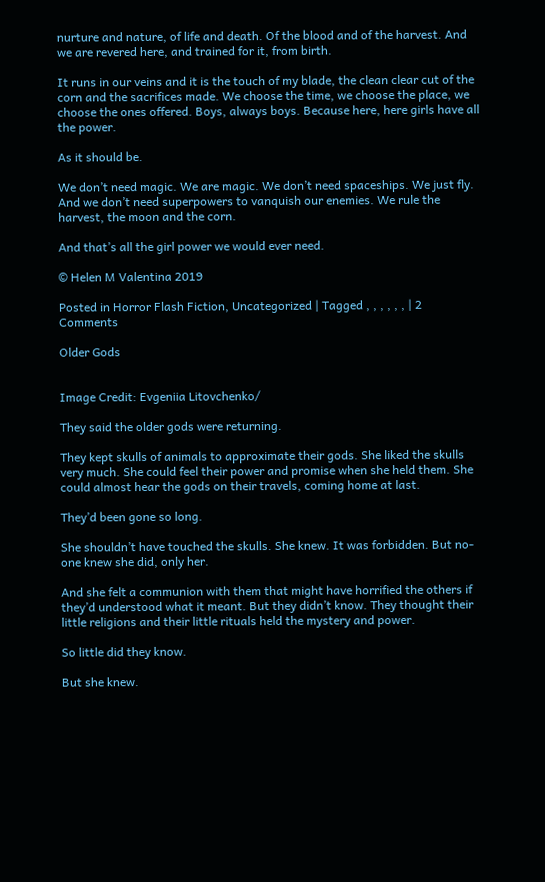nurture and nature, of life and death. Of the blood and of the harvest. And we are revered here, and trained for it, from birth.

It runs in our veins and it is the touch of my blade, the clean clear cut of the corn and the sacrifices made. We choose the time, we choose the place, we choose the ones offered. Boys, always boys. Because here, here girls have all the power.

As it should be.

We don’t need magic. We are magic. We don’t need spaceships. We just fly. And we don’t need superpowers to vanquish our enemies. We rule the harvest, the moon and the corn.

And that’s all the girl power we would ever need.

© Helen M Valentina 2019

Posted in Horror Flash Fiction, Uncategorized | Tagged , , , , , , | 2 Comments

Older Gods


Image Credit: Evgeniia Litovchenko/

They said the older gods were returning.

They kept skulls of animals to approximate their gods. She liked the skulls very much. She could feel their power and promise when she held them. She could almost hear the gods on their travels, coming home at last.

They’d been gone so long.

She shouldn’t have touched the skulls. She knew. It was forbidden. But no-one knew she did, only her.

And she felt a communion with them that might have horrified the others if they’d understood what it meant. But they didn’t know. They thought their little religions and their little rituals held the mystery and power.

So little did they know.

But she knew.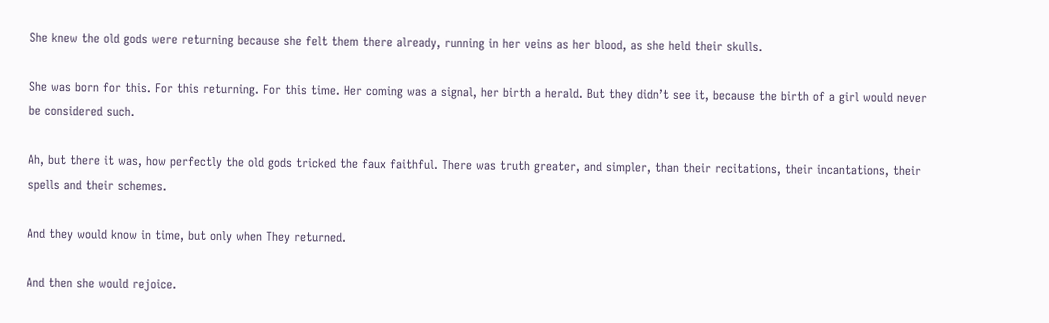She knew the old gods were returning because she felt them there already, running in her veins as her blood, as she held their skulls.

She was born for this. For this returning. For this time. Her coming was a signal, her birth a herald. But they didn’t see it, because the birth of a girl would never be considered such.

Ah, but there it was, how perfectly the old gods tricked the faux faithful. There was truth greater, and simpler, than their recitations, their incantations, their spells and their schemes.

And they would know in time, but only when They returned.

And then she would rejoice.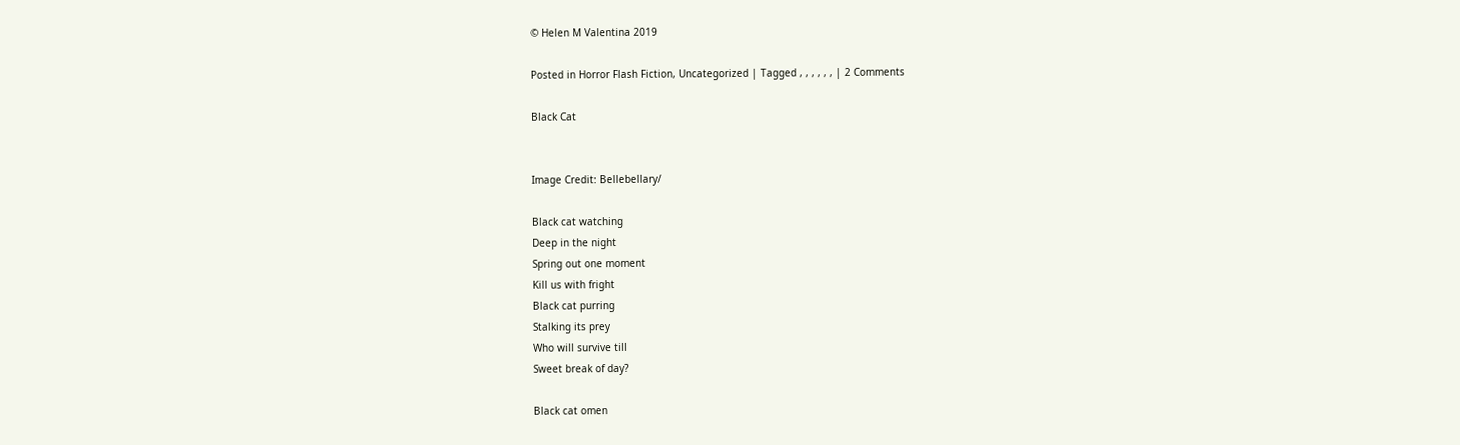© Helen M Valentina 2019

Posted in Horror Flash Fiction, Uncategorized | Tagged , , , , , , | 2 Comments

Black Cat


Image Credit: Bellebellary/

Black cat watching
Deep in the night
Spring out one moment
Kill us with fright
Black cat purring
Stalking its prey
Who will survive till
Sweet break of day?

Black cat omen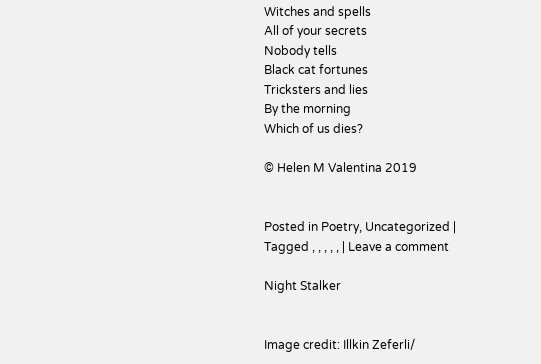Witches and spells
All of your secrets
Nobody tells
Black cat fortunes
Tricksters and lies
By the morning
Which of us dies?

© Helen M Valentina 2019


Posted in Poetry, Uncategorized | Tagged , , , , , | Leave a comment

Night Stalker


Image credit: Illkin Zeferli/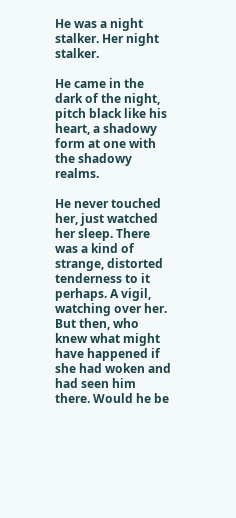He was a night stalker. Her night stalker.

He came in the dark of the night, pitch black like his heart, a shadowy form at one with the shadowy realms.

He never touched her, just watched her sleep. There was a kind of strange, distorted tenderness to it perhaps. A vigil, watching over her. But then, who knew what might have happened if she had woken and had seen him there. Would he be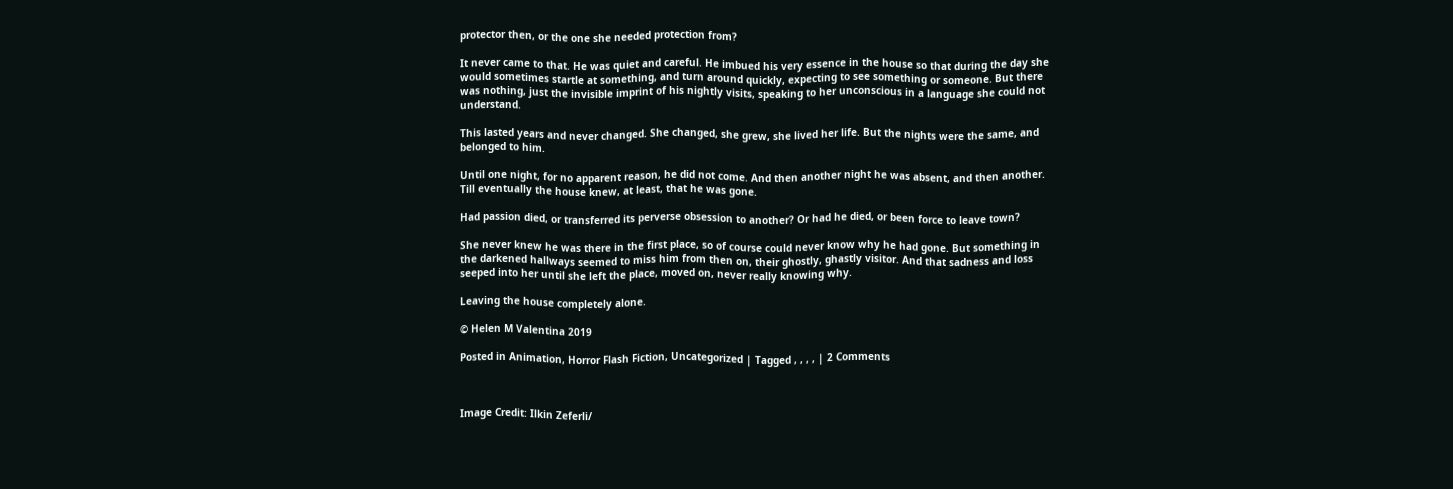protector then, or the one she needed protection from?

It never came to that. He was quiet and careful. He imbued his very essence in the house so that during the day she would sometimes startle at something, and turn around quickly, expecting to see something or someone. But there was nothing, just the invisible imprint of his nightly visits, speaking to her unconscious in a language she could not understand.

This lasted years and never changed. She changed, she grew, she lived her life. But the nights were the same, and belonged to him.

Until one night, for no apparent reason, he did not come. And then another night he was absent, and then another. Till eventually the house knew, at least, that he was gone.

Had passion died, or transferred its perverse obsession to another? Or had he died, or been force to leave town?

She never knew he was there in the first place, so of course could never know why he had gone. But something in the darkened hallways seemed to miss him from then on, their ghostly, ghastly visitor. And that sadness and loss seeped into her until she left the place, moved on, never really knowing why.

Leaving the house completely alone.

© Helen M Valentina 2019

Posted in Animation, Horror Flash Fiction, Uncategorized | Tagged , , , , | 2 Comments



Image Credit: Ilkin Zeferli/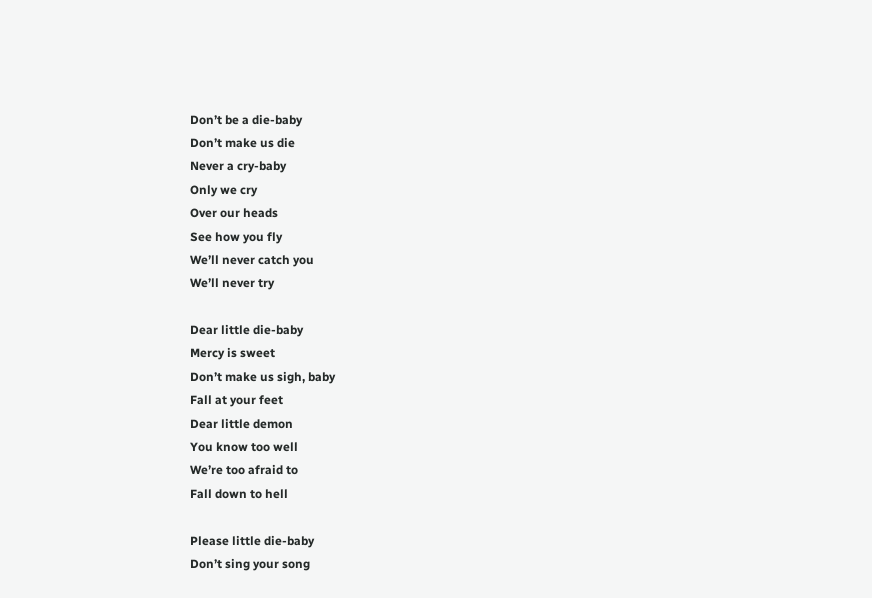Don’t be a die-baby
Don’t make us die
Never a cry-baby
Only we cry
Over our heads
See how you fly
We’ll never catch you
We’ll never try

Dear little die-baby
Mercy is sweet
Don’t make us sigh, baby
Fall at your feet
Dear little demon
You know too well
We’re too afraid to
Fall down to hell

Please little die-baby
Don’t sing your song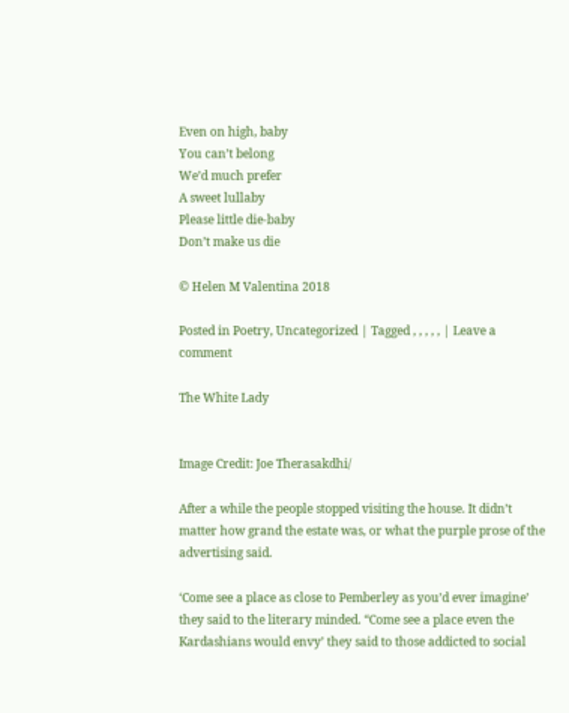Even on high, baby
You can’t belong
We’d much prefer
A sweet lullaby
Please little die-baby
Don’t make us die

© Helen M Valentina 2018

Posted in Poetry, Uncategorized | Tagged , , , , , | Leave a comment

The White Lady


Image Credit: Joe Therasakdhi/

After a while the people stopped visiting the house. It didn’t matter how grand the estate was, or what the purple prose of the advertising said.

‘Come see a place as close to Pemberley as you’d ever imagine’ they said to the literary minded. “Come see a place even the Kardashians would envy’ they said to those addicted to social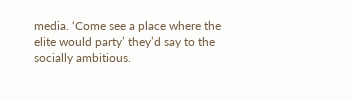media. ‘Come see a place where the elite would party’ they’d say to the socially ambitious.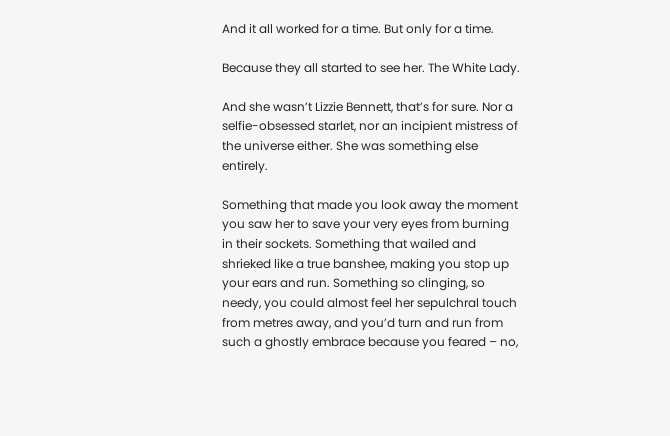And it all worked for a time. But only for a time.

Because they all started to see her. The White Lady.

And she wasn’t Lizzie Bennett, that’s for sure. Nor a selfie-obsessed starlet, nor an incipient mistress of the universe either. She was something else entirely.

Something that made you look away the moment you saw her to save your very eyes from burning in their sockets. Something that wailed and shrieked like a true banshee, making you stop up your ears and run. Something so clinging, so needy, you could almost feel her sepulchral touch from metres away, and you’d turn and run from such a ghostly embrace because you feared – no,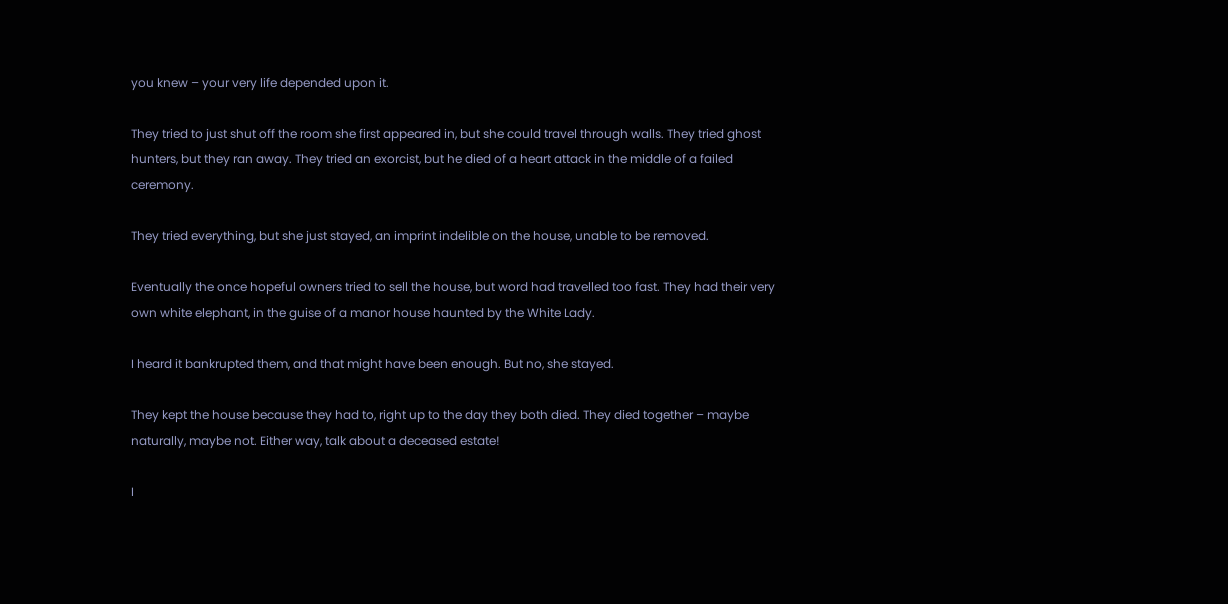you knew – your very life depended upon it.

They tried to just shut off the room she first appeared in, but she could travel through walls. They tried ghost hunters, but they ran away. They tried an exorcist, but he died of a heart attack in the middle of a failed ceremony.

They tried everything, but she just stayed, an imprint indelible on the house, unable to be removed.

Eventually the once hopeful owners tried to sell the house, but word had travelled too fast. They had their very own white elephant, in the guise of a manor house haunted by the White Lady.

I heard it bankrupted them, and that might have been enough. But no, she stayed.

They kept the house because they had to, right up to the day they both died. They died together – maybe naturally, maybe not. Either way, talk about a deceased estate!

I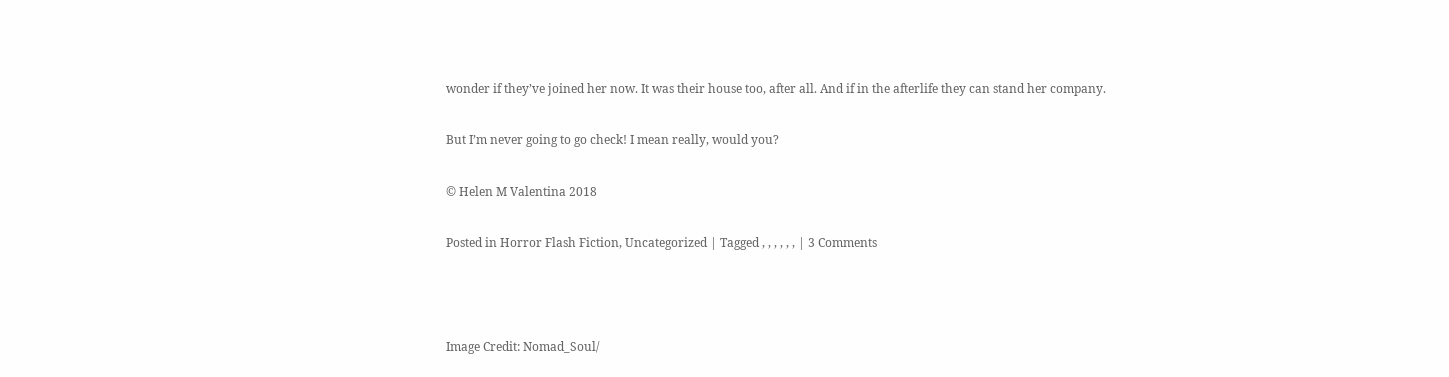wonder if they’ve joined her now. It was their house too, after all. And if in the afterlife they can stand her company.

But I’m never going to go check! I mean really, would you?

© Helen M Valentina 2018

Posted in Horror Flash Fiction, Uncategorized | Tagged , , , , , , | 3 Comments



Image Credit: Nomad_Soul/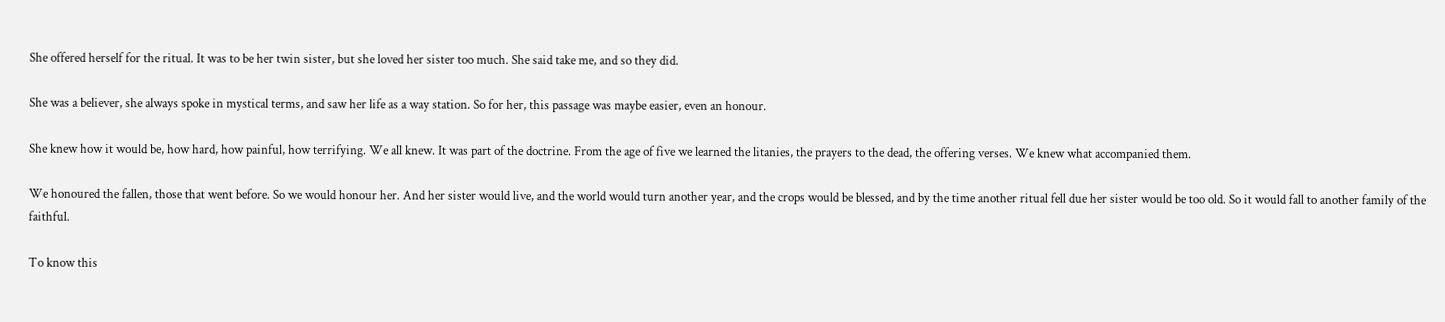She offered herself for the ritual. It was to be her twin sister, but she loved her sister too much. She said take me, and so they did.

She was a believer, she always spoke in mystical terms, and saw her life as a way station. So for her, this passage was maybe easier, even an honour.

She knew how it would be, how hard, how painful, how terrifying. We all knew. It was part of the doctrine. From the age of five we learned the litanies, the prayers to the dead, the offering verses. We knew what accompanied them.

We honoured the fallen, those that went before. So we would honour her. And her sister would live, and the world would turn another year, and the crops would be blessed, and by the time another ritual fell due her sister would be too old. So it would fall to another family of the faithful.

To know this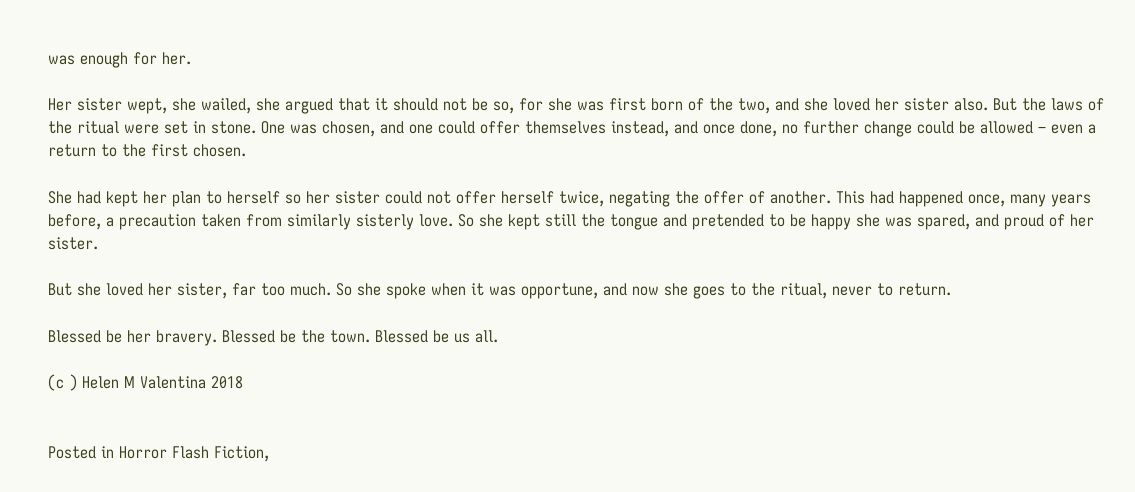was enough for her.

Her sister wept, she wailed, she argued that it should not be so, for she was first born of the two, and she loved her sister also. But the laws of the ritual were set in stone. One was chosen, and one could offer themselves instead, and once done, no further change could be allowed – even a return to the first chosen.

She had kept her plan to herself so her sister could not offer herself twice, negating the offer of another. This had happened once, many years before, a precaution taken from similarly sisterly love. So she kept still the tongue and pretended to be happy she was spared, and proud of her sister.

But she loved her sister, far too much. So she spoke when it was opportune, and now she goes to the ritual, never to return.

Blessed be her bravery. Blessed be the town. Blessed be us all.

(c ) Helen M Valentina 2018


Posted in Horror Flash Fiction,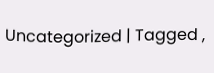Uncategorized | Tagged ,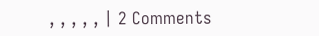, , , , , | 2 Comments